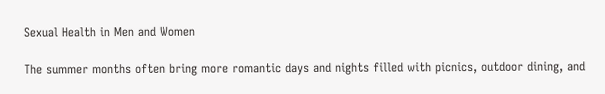Sexual Health in Men and Women

The summer months often bring more romantic days and nights filled with picnics, outdoor dining, and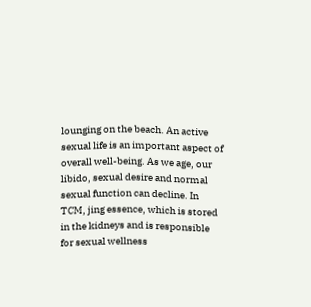lounging on the beach. An active sexual life is an important aspect of overall well-being. As we age, our libido, sexual desire and normal sexual function can decline. In TCM, jing essence, which is stored in the kidneys and is responsible for sexual wellness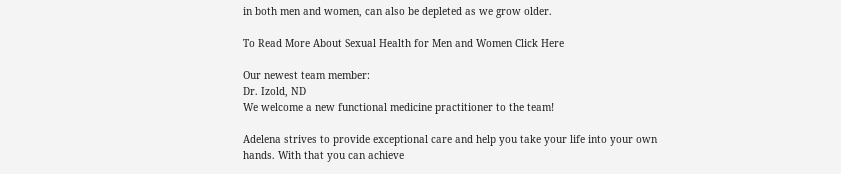in both men and women, can also be depleted as we grow older.

To Read More About Sexual Health for Men and Women Click Here

Our newest team member:
Dr. Izold, ND
We welcome a new functional medicine practitioner to the team!

Adelena strives to provide exceptional care and help you take your life into your own hands. With that you can achieve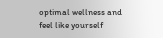optimal wellness and feel like yourself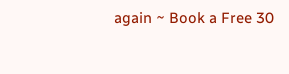again ~ Book a Free 30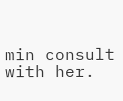min consult with her.